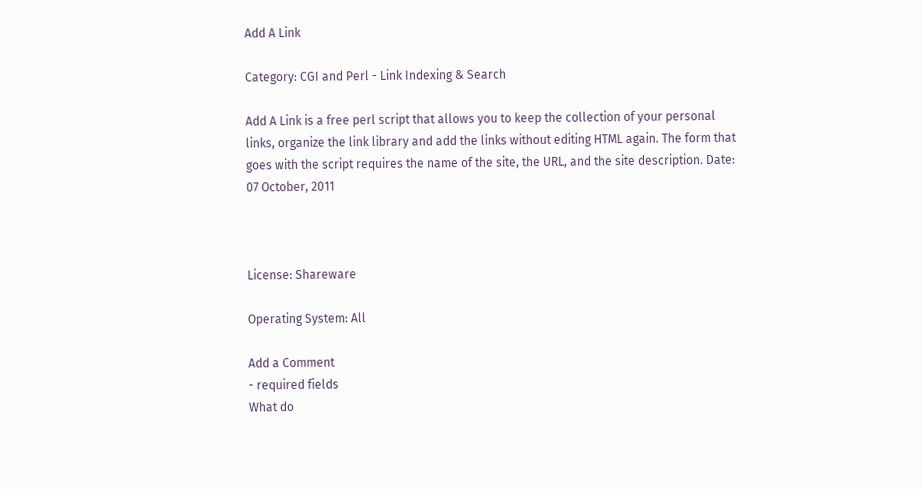Add A Link

Category: CGI and Perl - Link Indexing & Search

Add A Link is a free perl script that allows you to keep the collection of your personal links, organize the link library and add the links without editing HTML again. The form that goes with the script requires the name of the site, the URL, and the site description. Date: 07 October, 2011



License: Shareware

Operating System: All

Add a Comment
- required fields
What do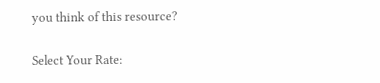you think of this resource?

Select Your Rate: